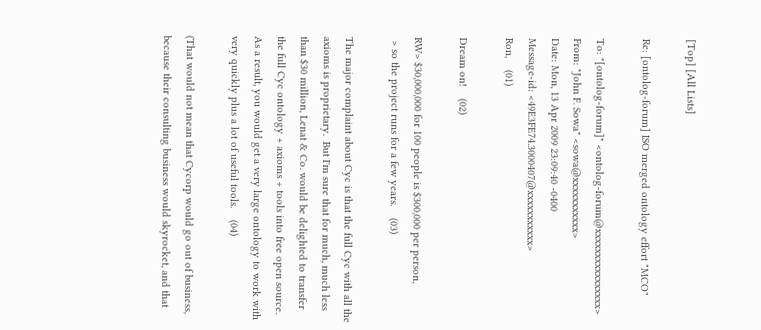[Top] [All Lists]

Re: [ontolog-forum] ISO merged ontology effort "MCO"

To: "[ontolog-forum]" <ontolog-forum@xxxxxxxxxxxxxxxx>
From: "John F. Sowa" <sowa@xxxxxxxxxxx>
Date: Mon, 13 Apr 2009 23:09:40 -0400
Message-id: <49E3FE74.3000407@xxxxxxxxxxx>
Ron,    (01)

Dream on!    (02)

RW> $30,000,000 for 100 people is $300,000 per person,
 > so the project runs for a few years.    (03)

The major complaint about Cyc is that the full Cyc with all the
axioms is proprietary.  But I'm sure that for much, much less
than $30 million, Lenat & Co. would be delighted to transfer
the full Cyc ontology + axioms + tools into free open source.
As a result, you would get a very large ontology to work with
very quickly plus a lot of useful tools.    (04)

(That would not mean that Cycorp would go out of business,
because their consulting business would skyrocket, and that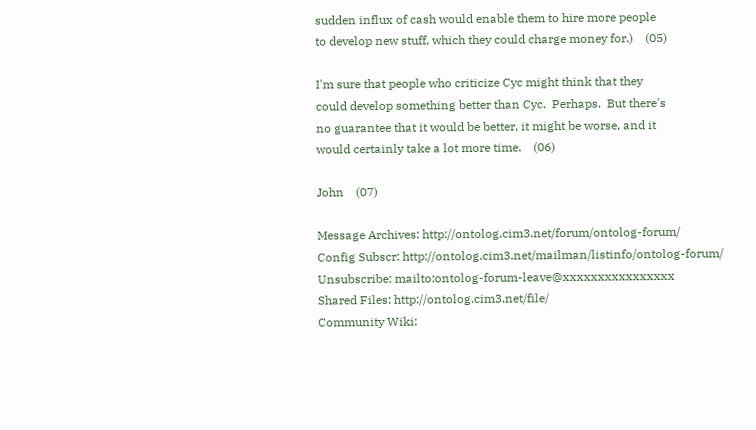sudden influx of cash would enable them to hire more people
to develop new stuff, which they could charge money for.)    (05)

I'm sure that people who criticize Cyc might think that they
could develop something better than Cyc.  Perhaps.  But there's
no guarantee that it would be better, it might be worse, and it
would certainly take a lot more time.    (06)

John    (07)

Message Archives: http://ontolog.cim3.net/forum/ontolog-forum/
Config Subscr: http://ontolog.cim3.net/mailman/listinfo/ontolog-forum/
Unsubscribe: mailto:ontolog-forum-leave@xxxxxxxxxxxxxxxx
Shared Files: http://ontolog.cim3.net/file/
Community Wiki: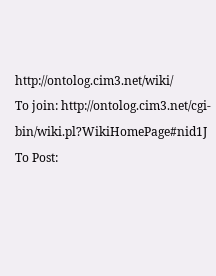http://ontolog.cim3.net/wiki/
To join: http://ontolog.cim3.net/cgi-bin/wiki.pl?WikiHomePage#nid1J
To Post: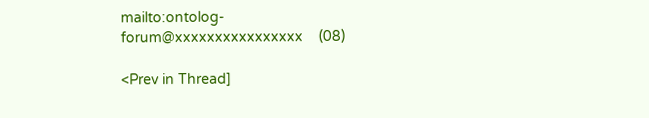mailto:ontolog-forum@xxxxxxxxxxxxxxxx    (08)

<Prev in Thread]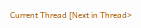Current Thread [Next in Thread>